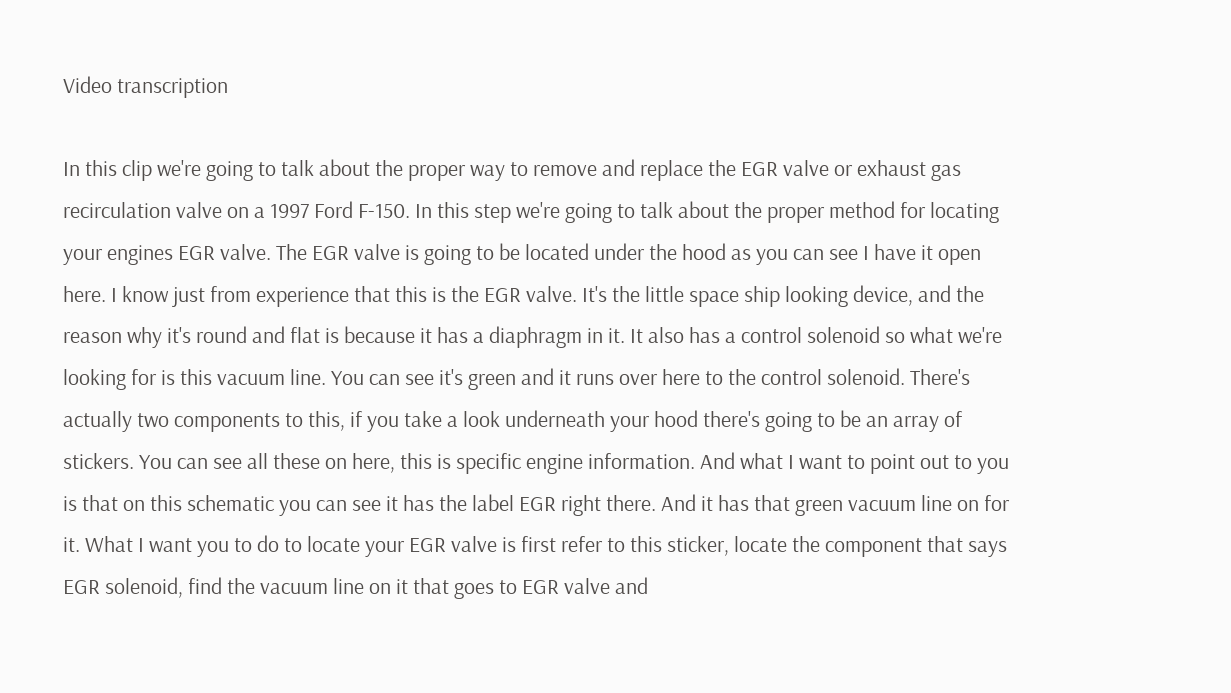Video transcription

In this clip we're going to talk about the proper way to remove and replace the EGR valve or exhaust gas recirculation valve on a 1997 Ford F-150. In this step we're going to talk about the proper method for locating your engines EGR valve. The EGR valve is going to be located under the hood as you can see I have it open here. I know just from experience that this is the EGR valve. It's the little space ship looking device, and the reason why it's round and flat is because it has a diaphragm in it. It also has a control solenoid so what we're looking for is this vacuum line. You can see it's green and it runs over here to the control solenoid. There's actually two components to this, if you take a look underneath your hood there's going to be an array of stickers. You can see all these on here, this is specific engine information. And what I want to point out to you is that on this schematic you can see it has the label EGR right there. And it has that green vacuum line on for it. What I want you to do to locate your EGR valve is first refer to this sticker, locate the component that says EGR solenoid, find the vacuum line on it that goes to EGR valve and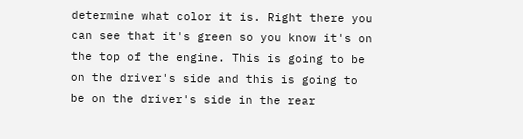determine what color it is. Right there you can see that it's green so you know it's on the top of the engine. This is going to be on the driver's side and this is going to be on the driver's side in the rear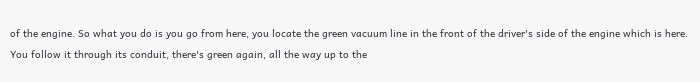of the engine. So what you do is you go from here, you locate the green vacuum line in the front of the driver's side of the engine which is here. You follow it through its conduit, there's green again, all the way up to the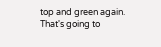top and green again. That's going to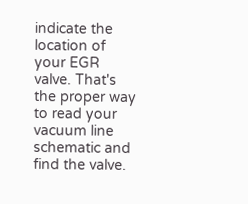indicate the location of your EGR valve. That's the proper way to read your vacuum line schematic and find the valve.